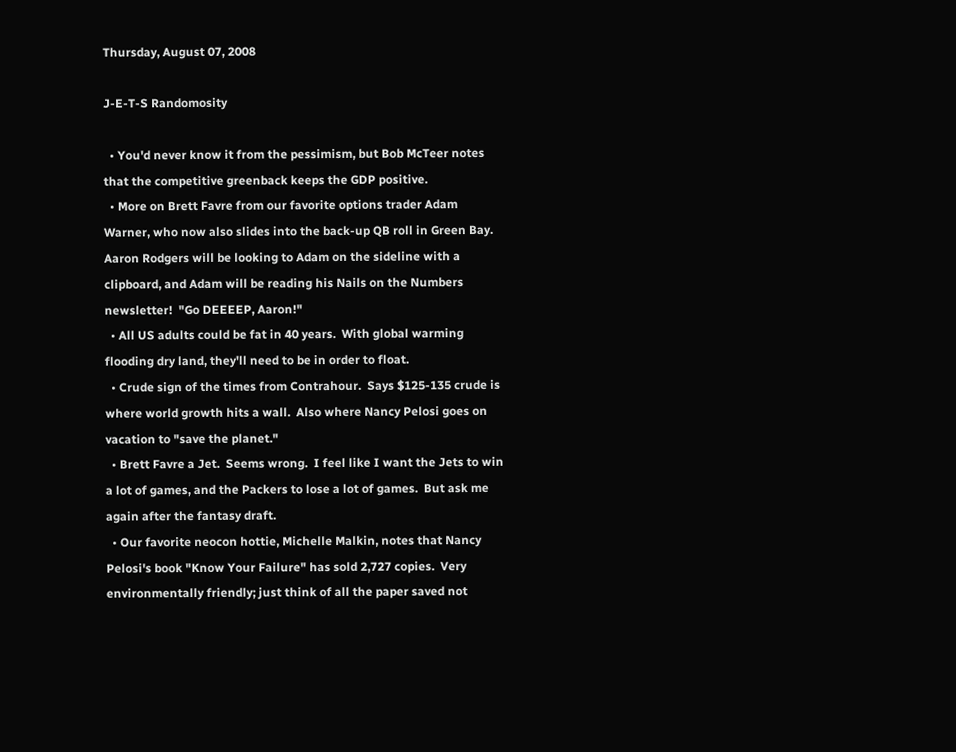Thursday, August 07, 2008

J-E-T-S Randomosity

  • You'd never know it from the pessimism, but Bob McTeer notes that the competitive greenback keeps the GDP positive.
  • More on Brett Favre from our favorite options trader Adam Warner, who now also slides into the back-up QB roll in Green Bay. Aaron Rodgers will be looking to Adam on the sideline with a clipboard, and Adam will be reading his Nails on the Numbers newsletter!  "Go DEEEEP, Aaron!"
  • All US adults could be fat in 40 years.  With global warming flooding dry land, they'll need to be in order to float.
  • Crude sign of the times from Contrahour.  Says $125-135 crude is where world growth hits a wall.  Also where Nancy Pelosi goes on vacation to "save the planet."
  • Brett Favre a Jet.  Seems wrong.  I feel like I want the Jets to win a lot of games, and the Packers to lose a lot of games.  But ask me again after the fantasy draft.
  • Our favorite neocon hottie, Michelle Malkin, notes that Nancy Pelosi's book "Know Your Failure" has sold 2,727 copies.  Very environmentally friendly; just think of all the paper saved not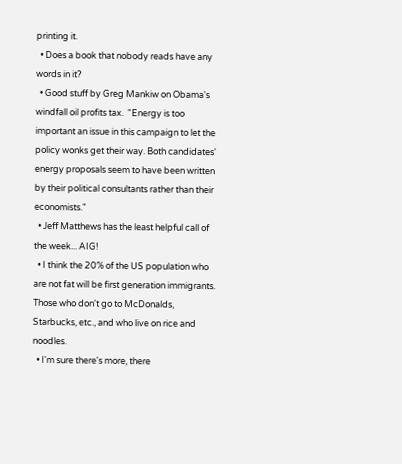printing it.
  • Does a book that nobody reads have any words in it?
  • Good stuff by Greg Mankiw on Obama's windfall oil profits tax.  "Energy is too important an issue in this campaign to let the policy wonks get their way. Both candidates' energy proposals seem to have been written by their political consultants rather than their economists."
  • Jeff Matthews has the least helpful call of the week... AIG!
  • I think the 20% of the US population who are not fat will be first generation immigrants.  Those who don't go to McDonalds, Starbucks, etc., and who live on rice and noodles.
  • I'm sure there's more, there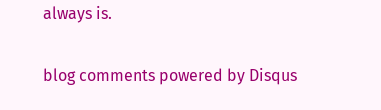always is.

blog comments powered by Disqus